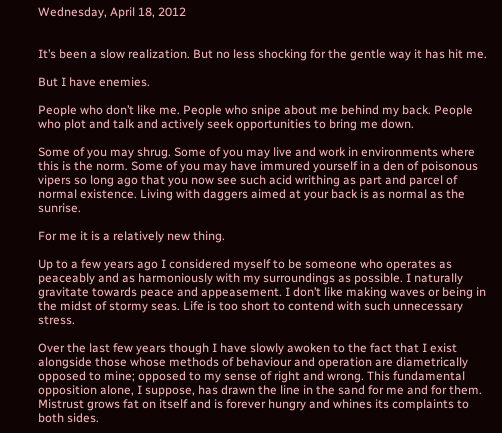Wednesday, April 18, 2012


It’s been a slow realization. But no less shocking for the gentle way it has hit me.

But I have enemies.

People who don’t like me. People who snipe about me behind my back. People who plot and talk and actively seek opportunities to bring me down.

Some of you may shrug. Some of you may live and work in environments where this is the norm. Some of you may have immured yourself in a den of poisonous vipers so long ago that you now see such acid writhing as part and parcel of normal existence. Living with daggers aimed at your back is as normal as the sunrise.

For me it is a relatively new thing.

Up to a few years ago I considered myself to be someone who operates as peaceably and as harmoniously with my surroundings as possible. I naturally gravitate towards peace and appeasement. I don’t like making waves or being in the midst of stormy seas. Life is too short to contend with such unnecessary stress.

Over the last few years though I have slowly awoken to the fact that I exist alongside those whose methods of behaviour and operation are diametrically opposed to mine; opposed to my sense of right and wrong. This fundamental opposition alone, I suppose, has drawn the line in the sand for me and for them. Mistrust grows fat on itself and is forever hungry and whines its complaints to both sides.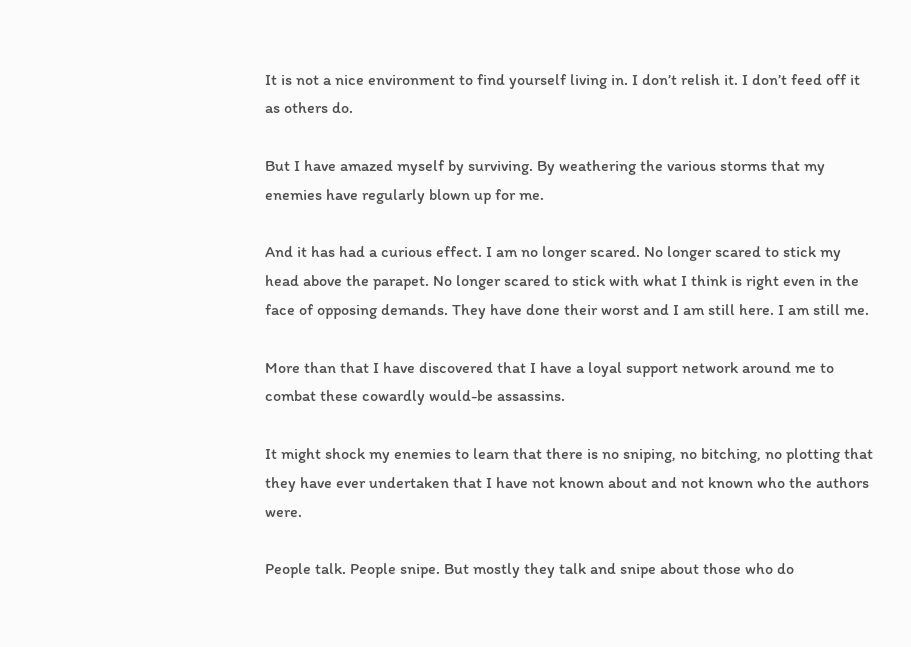It is not a nice environment to find yourself living in. I don’t relish it. I don’t feed off it as others do.

But I have amazed myself by surviving. By weathering the various storms that my enemies have regularly blown up for me.

And it has had a curious effect. I am no longer scared. No longer scared to stick my head above the parapet. No longer scared to stick with what I think is right even in the face of opposing demands. They have done their worst and I am still here. I am still me.

More than that I have discovered that I have a loyal support network around me to combat these cowardly would-be assassins.

It might shock my enemies to learn that there is no sniping, no bitching, no plotting that they have ever undertaken that I have not known about and not known who the authors were.

People talk. People snipe. But mostly they talk and snipe about those who do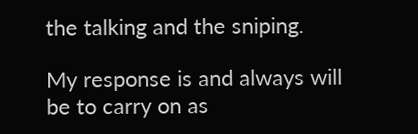the talking and the sniping.

My response is and always will be to carry on as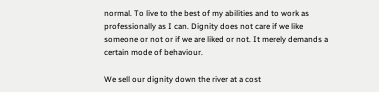normal. To live to the best of my abilities and to work as professionally as I can. Dignity does not care if we like someone or not or if we are liked or not. It merely demands a certain mode of behaviour.

We sell our dignity down the river at a cost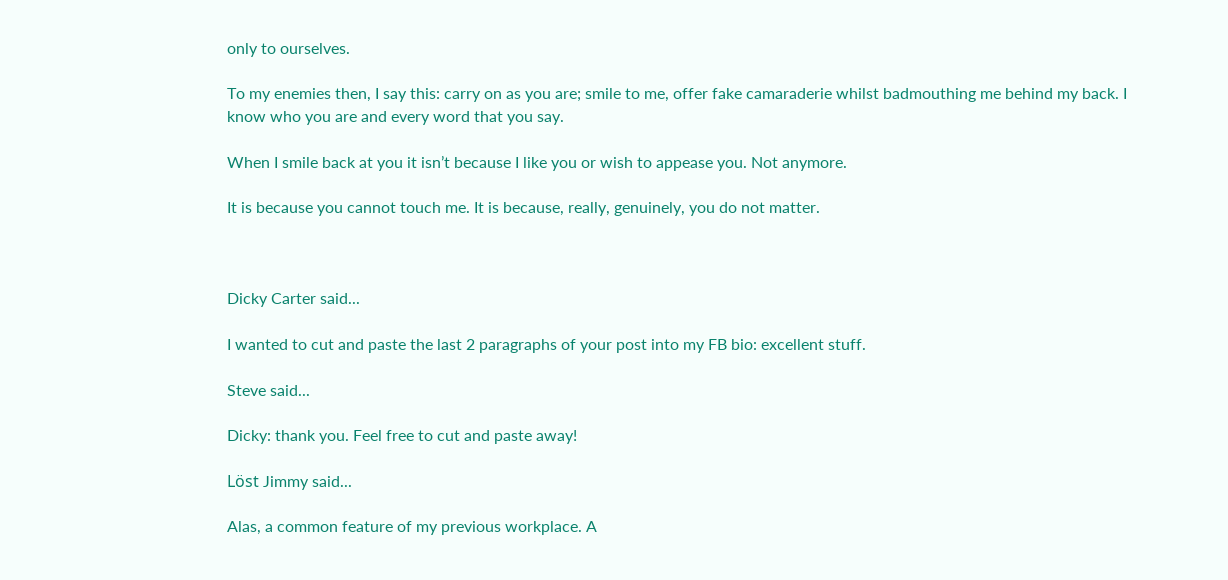only to ourselves.

To my enemies then, I say this: carry on as you are; smile to me, offer fake camaraderie whilst badmouthing me behind my back. I know who you are and every word that you say.

When I smile back at you it isn’t because I like you or wish to appease you. Not anymore.

It is because you cannot touch me. It is because, really, genuinely, you do not matter.



Dicky Carter said...

I wanted to cut and paste the last 2 paragraphs of your post into my FB bio: excellent stuff.

Steve said...

Dicky: thank you. Feel free to cut and paste away!

Löst Jimmy said...

Alas, a common feature of my previous workplace. A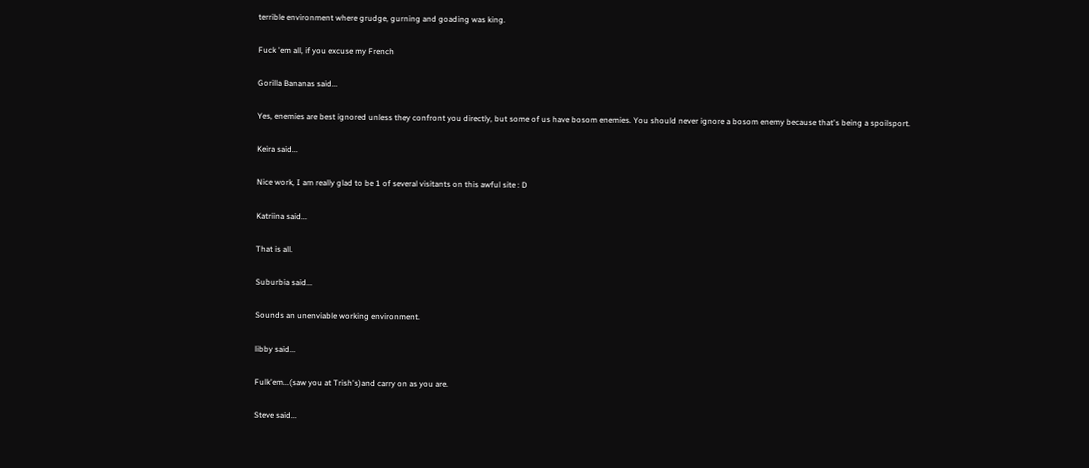terrible environment where grudge, gurning and goading was king.

Fuck 'em all, if you excuse my French

Gorilla Bananas said...

Yes, enemies are best ignored unless they confront you directly, but some of us have bosom enemies. You should never ignore a bosom enemy because that's being a spoilsport.

Keira said...

Nice work, I am really glad to be 1 of several visitants on this awful site : D

Katriina said...

That is all.

Suburbia said...

Sounds an unenviable working environment.

libby said...

Fulk'em...(saw you at Trish's)and carry on as you are.

Steve said...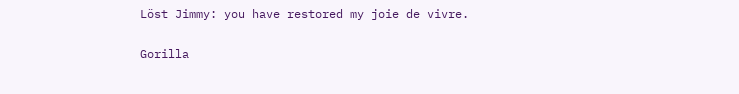Löst Jimmy: you have restored my joie de vivre.

Gorilla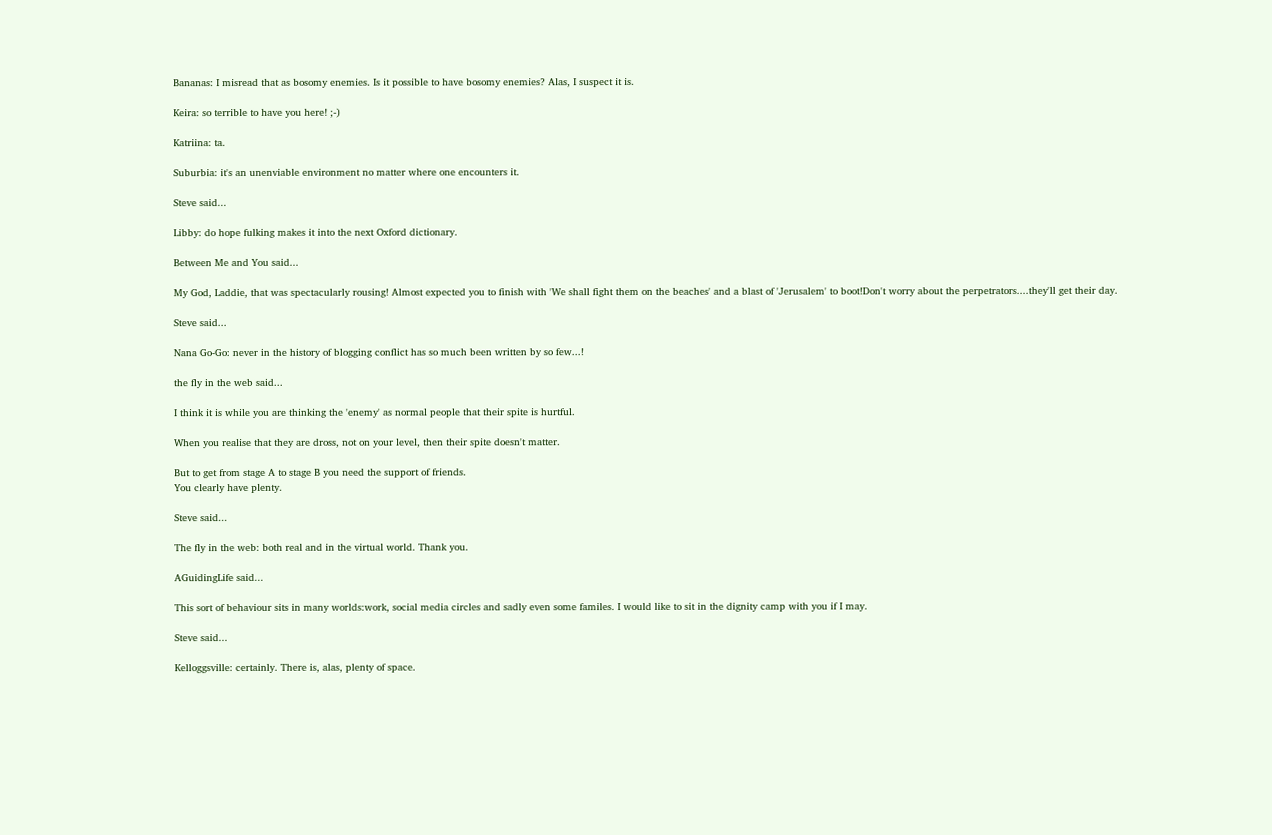Bananas: I misread that as bosomy enemies. Is it possible to have bosomy enemies? Alas, I suspect it is.

Keira: so terrible to have you here! ;-)

Katriina: ta.

Suburbia: it's an unenviable environment no matter where one encounters it.

Steve said...

Libby: do hope fulking makes it into the next Oxford dictionary.

Between Me and You said...

My God, Laddie, that was spectacularly rousing! Almost expected you to finish with 'We shall fight them on the beaches' and a blast of 'Jerusalem' to boot!Don't worry about the perpetrators....they'll get their day.

Steve said...

Nana Go-Go: never in the history of blogging conflict has so much been written by so few...!

the fly in the web said...

I think it is while you are thinking the 'enemy' as normal people that their spite is hurtful.

When you realise that they are dross, not on your level, then their spite doesn't matter.

But to get from stage A to stage B you need the support of friends.
You clearly have plenty.

Steve said...

The fly in the web: both real and in the virtual world. Thank you.

AGuidingLife said...

This sort of behaviour sits in many worlds:work, social media circles and sadly even some familes. I would like to sit in the dignity camp with you if I may.

Steve said...

Kelloggsville: certainly. There is, alas, plenty of space.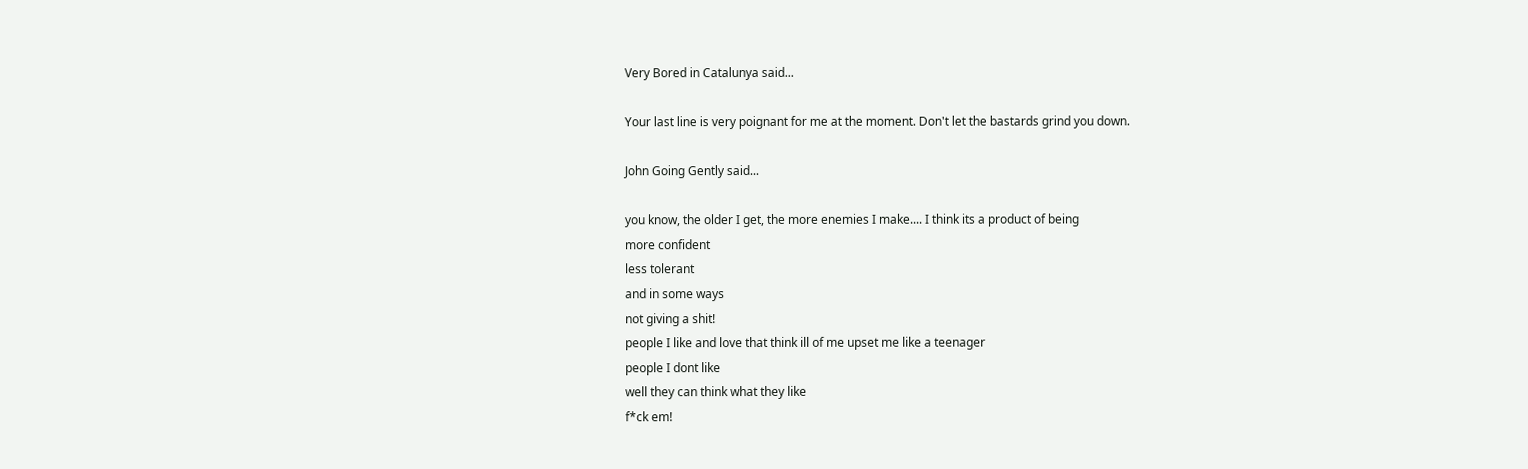Very Bored in Catalunya said...

Your last line is very poignant for me at the moment. Don't let the bastards grind you down.

John Going Gently said...

you know, the older I get, the more enemies I make.... I think its a product of being
more confident
less tolerant
and in some ways
not giving a shit!
people I like and love that think ill of me upset me like a teenager
people I dont like
well they can think what they like
f*ck em!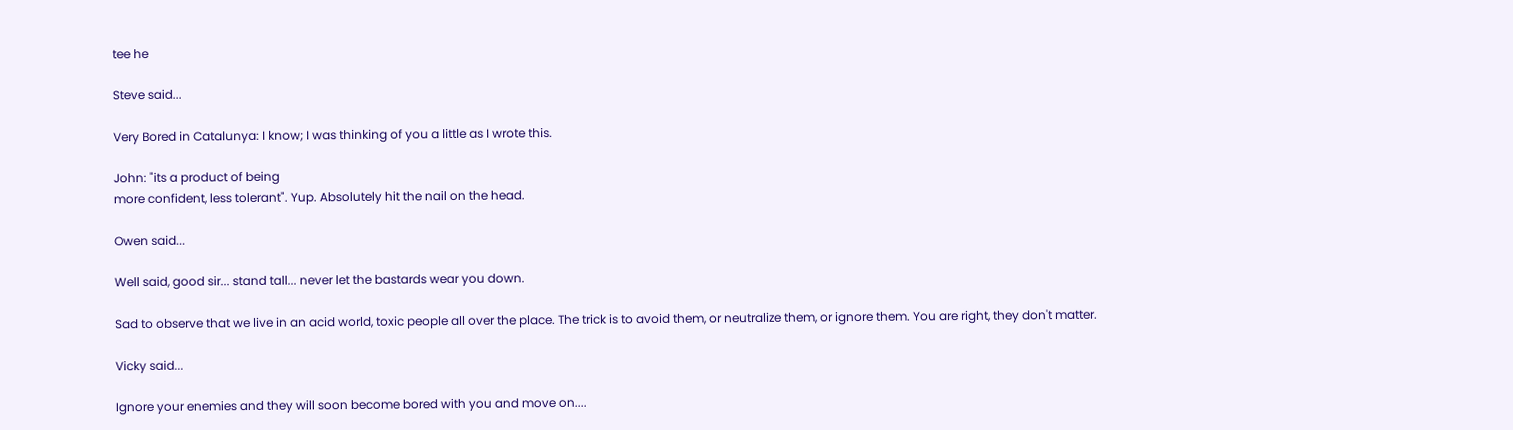tee he

Steve said...

Very Bored in Catalunya: I know; I was thinking of you a little as I wrote this.

John: "its a product of being
more confident, less tolerant". Yup. Absolutely hit the nail on the head.

Owen said...

Well said, good sir... stand tall... never let the bastards wear you down.

Sad to observe that we live in an acid world, toxic people all over the place. The trick is to avoid them, or neutralize them, or ignore them. You are right, they don't matter.

Vicky said...

Ignore your enemies and they will soon become bored with you and move on....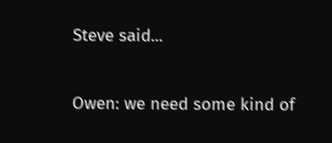Steve said...

Owen: we need some kind of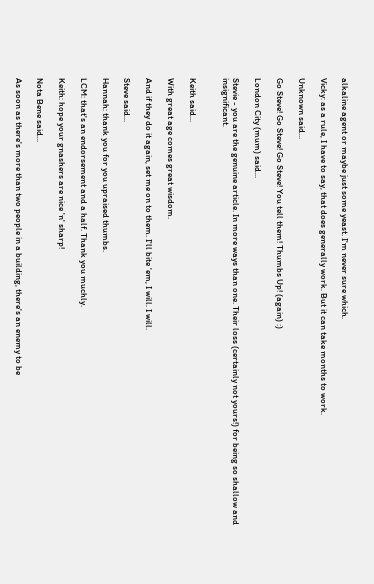alkaline agent or maybe just some yeast. I'm never sure which.

Vicky: as a rule, I have to say, that does generally work. But it can take months to work.

Unknown said...

Go Steve! Go Steve! Go Steve! You tell them! Thumbs Up! (again) :)

London City (mum) said...

Stevie - you are the genuine article. In more ways than one. Their loss (certainly not yours!) for being so shallow and insignificant.


Keith said...

With great age comes great wisdom.

And if they do it again, set me on to them. I'll bite 'em, I will. I will.

Steve said...

Hannah: thank you for you upraised thumbs.

LCM: that's an endorsement and a half. Thank you muchly.

Keith: hope your gnashers are nice 'n' sharp!

Nota Bene said...

As soon as there's more than two people in a building, there's an enemy to be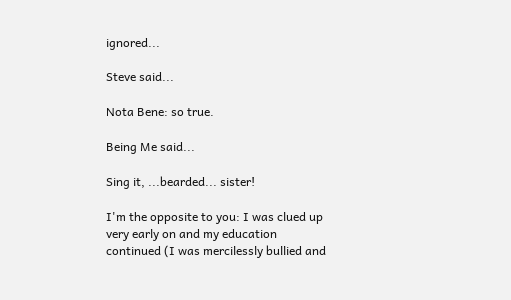ignored...

Steve said...

Nota Bene: so true.

Being Me said...

Sing it, ...bearded... sister!

I'm the opposite to you: I was clued up very early on and my education continued (I was mercilessly bullied and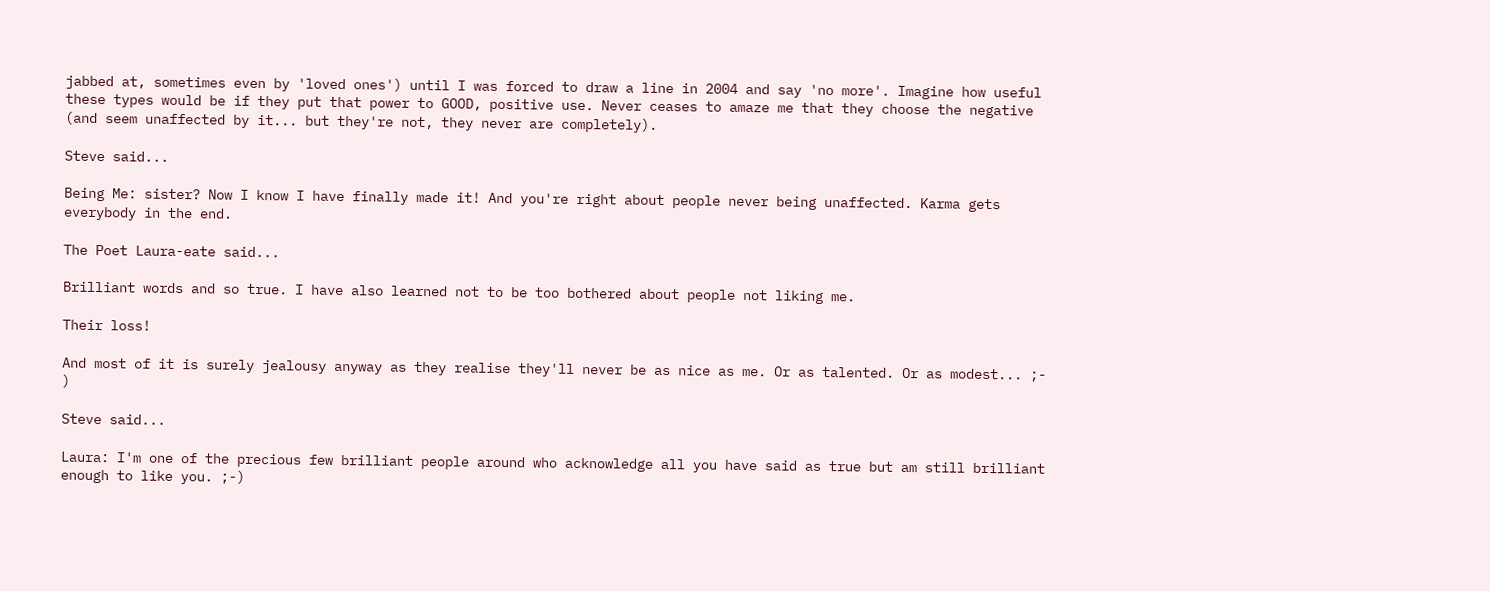jabbed at, sometimes even by 'loved ones') until I was forced to draw a line in 2004 and say 'no more'. Imagine how useful these types would be if they put that power to GOOD, positive use. Never ceases to amaze me that they choose the negative (and seem unaffected by it... but they're not, they never are completely).

Steve said...

Being Me: sister? Now I know I have finally made it! And you're right about people never being unaffected. Karma gets everybody in the end.

The Poet Laura-eate said...

Brilliant words and so true. I have also learned not to be too bothered about people not liking me.

Their loss!

And most of it is surely jealousy anyway as they realise they'll never be as nice as me. Or as talented. Or as modest... ;- )

Steve said...

Laura: I'm one of the precious few brilliant people around who acknowledge all you have said as true but am still brilliant enough to like you. ;-)